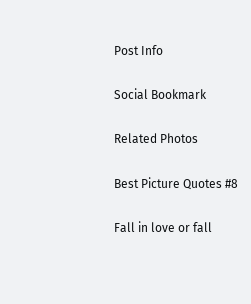Post Info

Social Bookmark

Related Photos

Best Picture Quotes #8

Fall in love or fall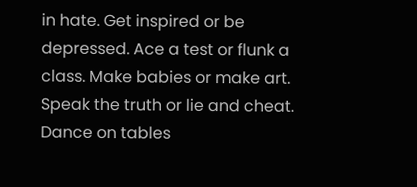in hate. Get inspired or be depressed. Ace a test or flunk a class. Make babies or make art. Speak the truth or lie and cheat. Dance on tables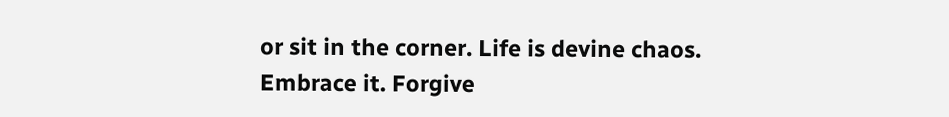or sit in the corner. Life is devine chaos. Embrace it. Forgive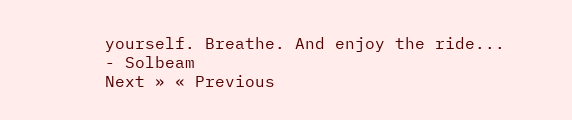yourself. Breathe. And enjoy the ride...
- Solbeam
Next » « Previous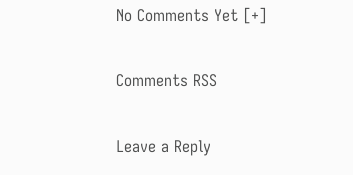No Comments Yet [+]

Comments RSS

Leave a Reply